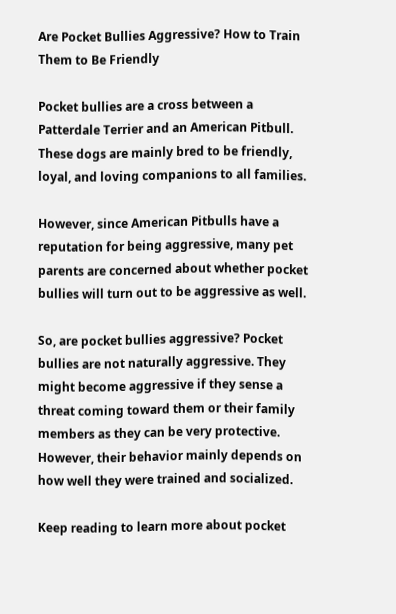Are Pocket Bullies Aggressive? How to Train Them to Be Friendly

Pocket bullies are a cross between a Patterdale Terrier and an American Pitbull. These dogs are mainly bred to be friendly, loyal, and loving companions to all families.

However, since American Pitbulls have a reputation for being aggressive, many pet parents are concerned about whether pocket bullies will turn out to be aggressive as well.

So, are pocket bullies aggressive? Pocket bullies are not naturally aggressive. They might become aggressive if they sense a threat coming toward them or their family members as they can be very protective. However, their behavior mainly depends on how well they were trained and socialized.

Keep reading to learn more about pocket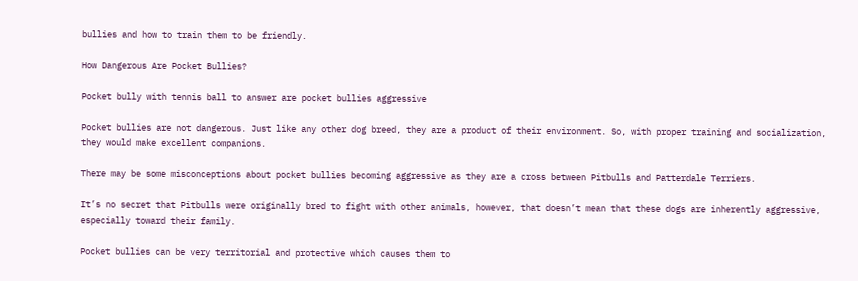bullies and how to train them to be friendly.

How Dangerous Are Pocket Bullies?

Pocket bully with tennis ball to answer are pocket bullies aggressive

Pocket bullies are not dangerous. Just like any other dog breed, they are a product of their environment. So, with proper training and socialization, they would make excellent companions.

There may be some misconceptions about pocket bullies becoming aggressive as they are a cross between Pitbulls and Patterdale Terriers.

It’s no secret that Pitbulls were originally bred to fight with other animals, however, that doesn’t mean that these dogs are inherently aggressive, especially toward their family.

Pocket bullies can be very territorial and protective which causes them to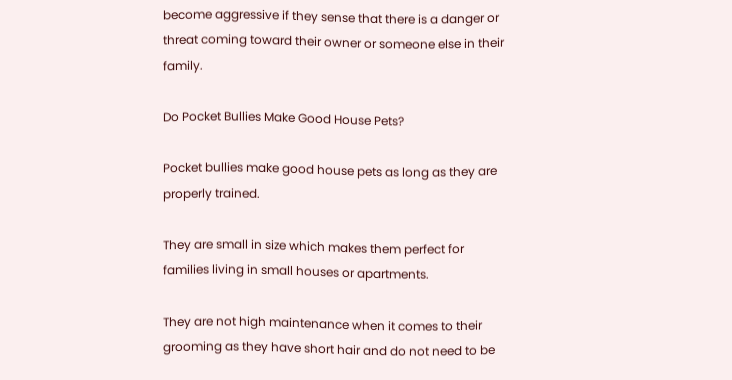become aggressive if they sense that there is a danger or threat coming toward their owner or someone else in their family.

Do Pocket Bullies Make Good House Pets?

Pocket bullies make good house pets as long as they are properly trained.

They are small in size which makes them perfect for families living in small houses or apartments.

They are not high maintenance when it comes to their grooming as they have short hair and do not need to be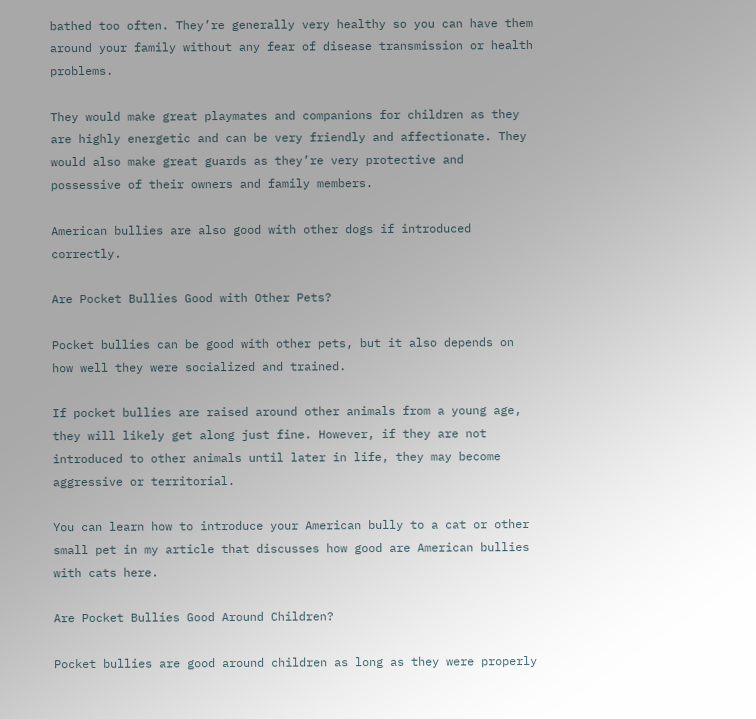bathed too often. They’re generally very healthy so you can have them around your family without any fear of disease transmission or health problems.

They would make great playmates and companions for children as they are highly energetic and can be very friendly and affectionate. They would also make great guards as they’re very protective and possessive of their owners and family members.

American bullies are also good with other dogs if introduced correctly.

Are Pocket Bullies Good with Other Pets?

Pocket bullies can be good with other pets, but it also depends on how well they were socialized and trained.

If pocket bullies are raised around other animals from a young age, they will likely get along just fine. However, if they are not introduced to other animals until later in life, they may become aggressive or territorial.

You can learn how to introduce your American bully to a cat or other small pet in my article that discusses how good are American bullies with cats here.

Are Pocket Bullies Good Around Children?

Pocket bullies are good around children as long as they were properly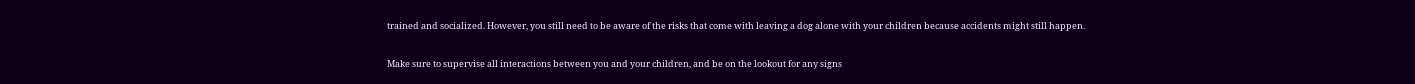trained and socialized. However, you still need to be aware of the risks that come with leaving a dog alone with your children because accidents might still happen.

Make sure to supervise all interactions between you and your children, and be on the lookout for any signs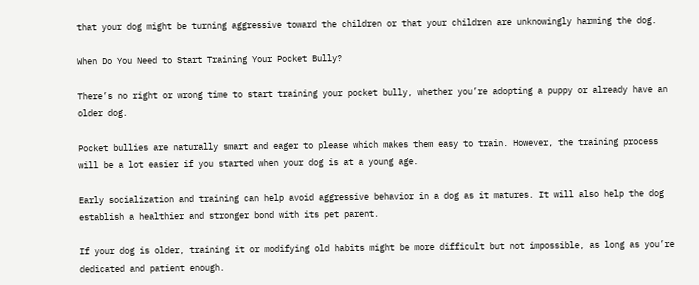that your dog might be turning aggressive toward the children or that your children are unknowingly harming the dog.

When Do You Need to Start Training Your Pocket Bully?

There’s no right or wrong time to start training your pocket bully, whether you’re adopting a puppy or already have an older dog.

Pocket bullies are naturally smart and eager to please which makes them easy to train. However, the training process will be a lot easier if you started when your dog is at a young age.

Early socialization and training can help avoid aggressive behavior in a dog as it matures. It will also help the dog establish a healthier and stronger bond with its pet parent.

If your dog is older, training it or modifying old habits might be more difficult but not impossible, as long as you’re dedicated and patient enough.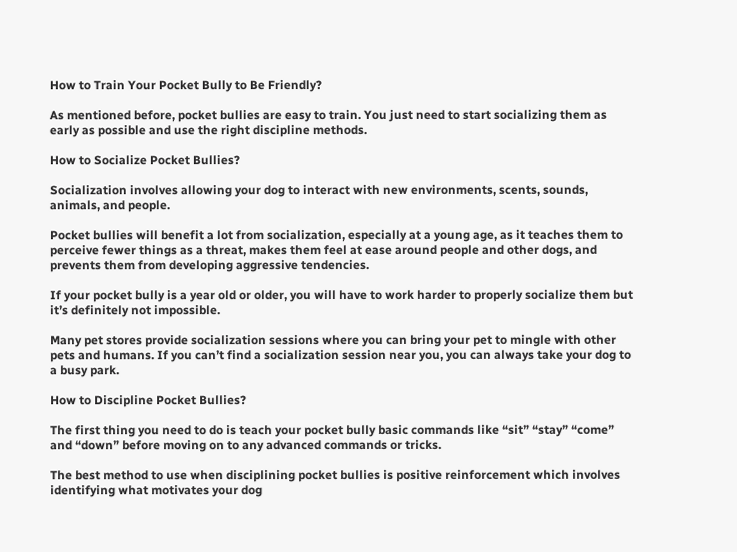How to Train Your Pocket Bully to Be Friendly?

As mentioned before, pocket bullies are easy to train. You just need to start socializing them as early as possible and use the right discipline methods.

How to Socialize Pocket Bullies?

Socialization involves allowing your dog to interact with new environments, scents, sounds, animals, and people.

Pocket bullies will benefit a lot from socialization, especially at a young age, as it teaches them to perceive fewer things as a threat, makes them feel at ease around people and other dogs, and prevents them from developing aggressive tendencies.

If your pocket bully is a year old or older, you will have to work harder to properly socialize them but it’s definitely not impossible.

Many pet stores provide socialization sessions where you can bring your pet to mingle with other pets and humans. If you can’t find a socialization session near you, you can always take your dog to a busy park.

How to Discipline Pocket Bullies?

The first thing you need to do is teach your pocket bully basic commands like “sit” “stay” “come” and “down” before moving on to any advanced commands or tricks.

The best method to use when disciplining pocket bullies is positive reinforcement which involves identifying what motivates your dog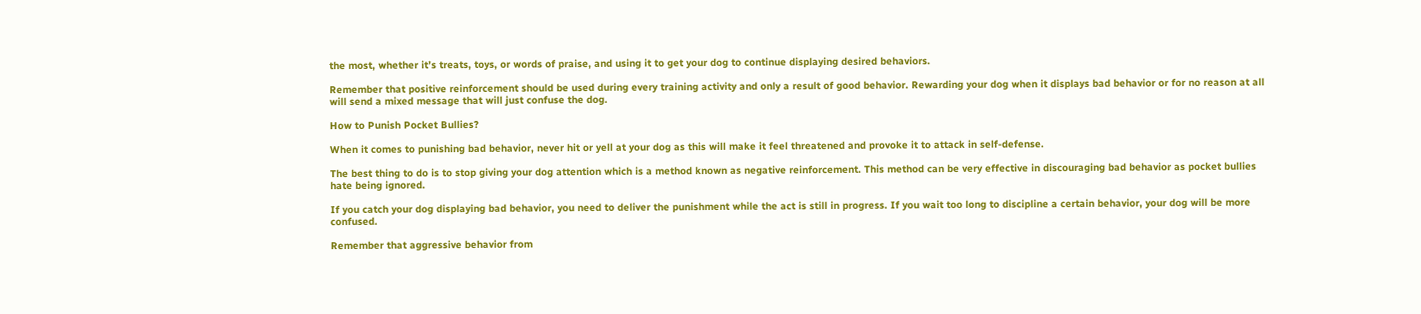the most, whether it’s treats, toys, or words of praise, and using it to get your dog to continue displaying desired behaviors.

Remember that positive reinforcement should be used during every training activity and only a result of good behavior. Rewarding your dog when it displays bad behavior or for no reason at all will send a mixed message that will just confuse the dog.

How to Punish Pocket Bullies?

When it comes to punishing bad behavior, never hit or yell at your dog as this will make it feel threatened and provoke it to attack in self-defense.

The best thing to do is to stop giving your dog attention which is a method known as negative reinforcement. This method can be very effective in discouraging bad behavior as pocket bullies hate being ignored.

If you catch your dog displaying bad behavior, you need to deliver the punishment while the act is still in progress. If you wait too long to discipline a certain behavior, your dog will be more confused.

Remember that aggressive behavior from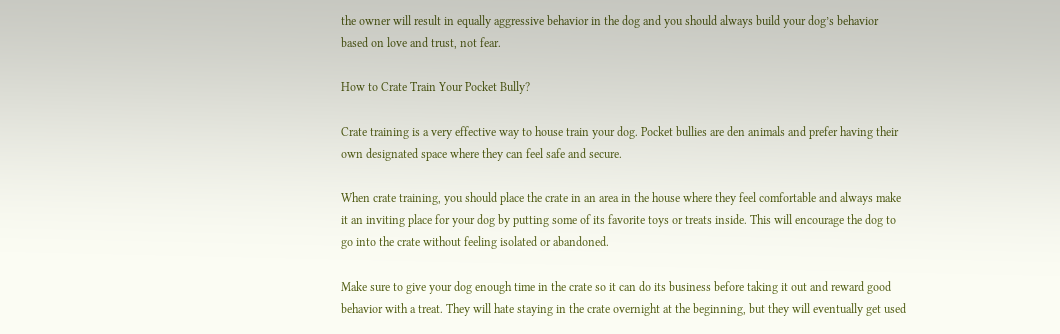the owner will result in equally aggressive behavior in the dog and you should always build your dog’s behavior based on love and trust, not fear.

How to Crate Train Your Pocket Bully?

Crate training is a very effective way to house train your dog. Pocket bullies are den animals and prefer having their own designated space where they can feel safe and secure.

When crate training, you should place the crate in an area in the house where they feel comfortable and always make it an inviting place for your dog by putting some of its favorite toys or treats inside. This will encourage the dog to go into the crate without feeling isolated or abandoned.

Make sure to give your dog enough time in the crate so it can do its business before taking it out and reward good behavior with a treat. They will hate staying in the crate overnight at the beginning, but they will eventually get used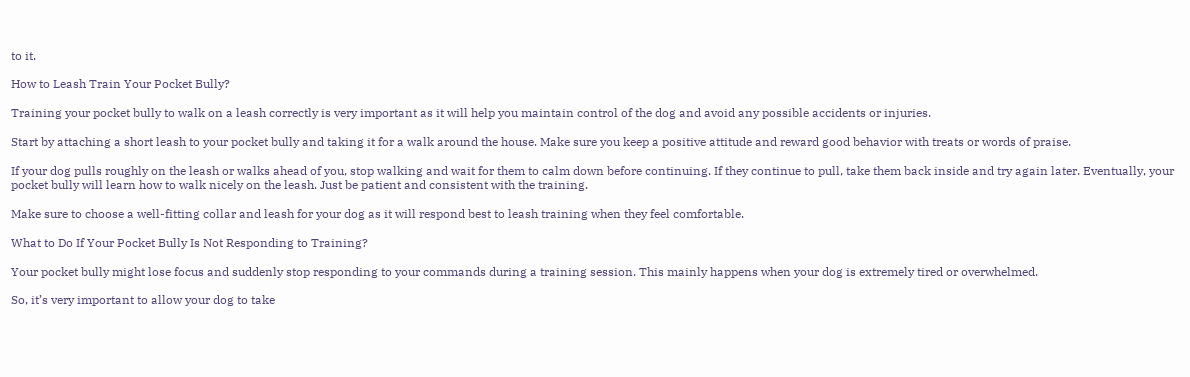to it.

How to Leash Train Your Pocket Bully?

Training your pocket bully to walk on a leash correctly is very important as it will help you maintain control of the dog and avoid any possible accidents or injuries.

Start by attaching a short leash to your pocket bully and taking it for a walk around the house. Make sure you keep a positive attitude and reward good behavior with treats or words of praise.

If your dog pulls roughly on the leash or walks ahead of you, stop walking and wait for them to calm down before continuing. If they continue to pull, take them back inside and try again later. Eventually, your pocket bully will learn how to walk nicely on the leash. Just be patient and consistent with the training.

Make sure to choose a well-fitting collar and leash for your dog as it will respond best to leash training when they feel comfortable.

What to Do If Your Pocket Bully Is Not Responding to Training?

Your pocket bully might lose focus and suddenly stop responding to your commands during a training session. This mainly happens when your dog is extremely tired or overwhelmed.

So, it’s very important to allow your dog to take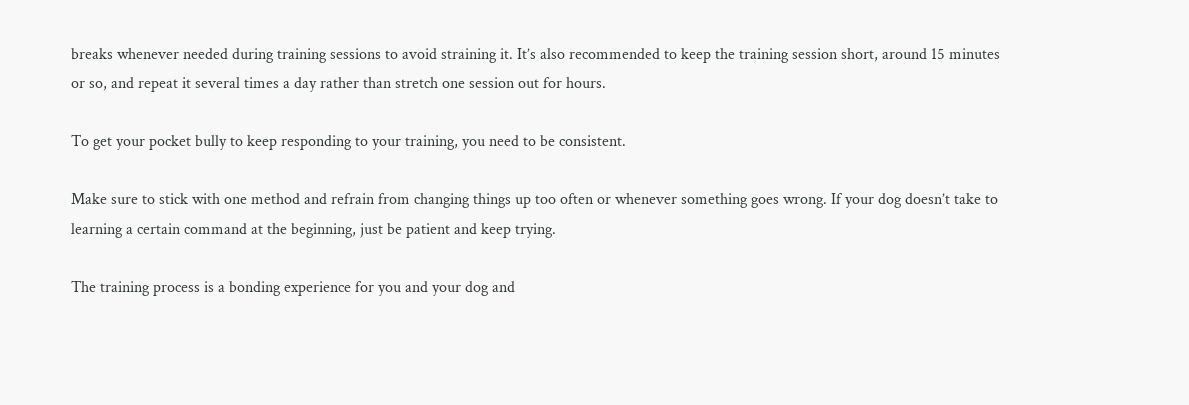breaks whenever needed during training sessions to avoid straining it. It’s also recommended to keep the training session short, around 15 minutes or so, and repeat it several times a day rather than stretch one session out for hours.

To get your pocket bully to keep responding to your training, you need to be consistent.

Make sure to stick with one method and refrain from changing things up too often or whenever something goes wrong. If your dog doesn’t take to learning a certain command at the beginning, just be patient and keep trying.

The training process is a bonding experience for you and your dog and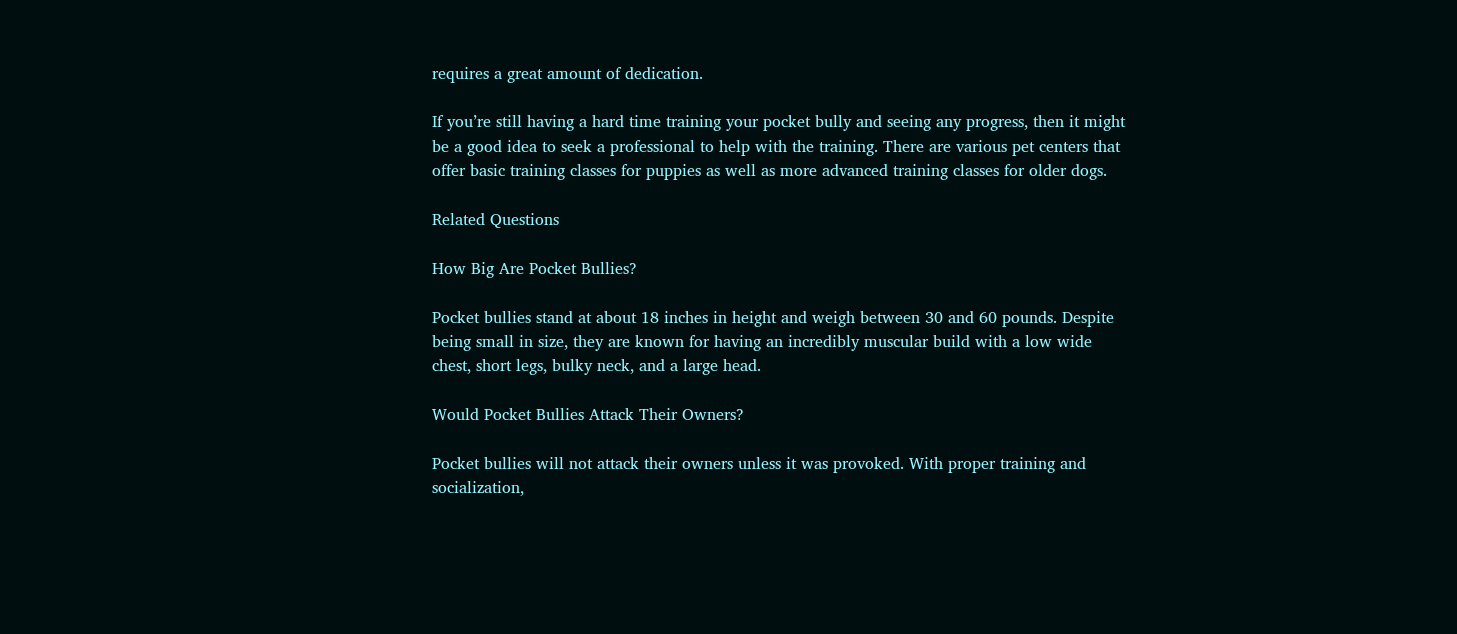requires a great amount of dedication.

If you’re still having a hard time training your pocket bully and seeing any progress, then it might be a good idea to seek a professional to help with the training. There are various pet centers that offer basic training classes for puppies as well as more advanced training classes for older dogs.

Related Questions

How Big Are Pocket Bullies?

Pocket bullies stand at about 18 inches in height and weigh between 30 and 60 pounds. Despite being small in size, they are known for having an incredibly muscular build with a low wide chest, short legs, bulky neck, and a large head.

Would Pocket Bullies Attack Their Owners?

Pocket bullies will not attack their owners unless it was provoked. With proper training and socialization,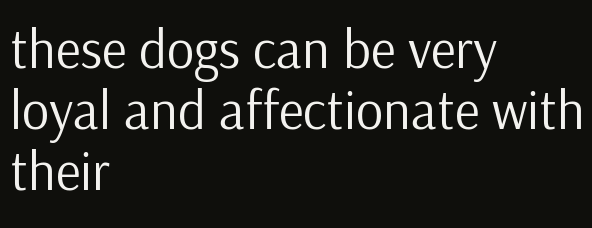these dogs can be very loyal and affectionate with their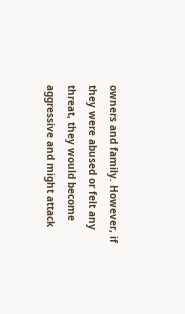owners and family. However, if they were abused or felt any threat, they would become aggressive and might attack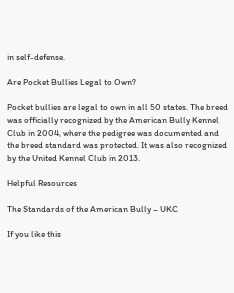in self-defense.

Are Pocket Bullies Legal to Own?

Pocket bullies are legal to own in all 50 states. The breed was officially recognized by the American Bully Kennel Club in 2004, where the pedigree was documented and the breed standard was protected. It was also recognized by the United Kennel Club in 2013.

Helpful Resources

The Standards of the American Bully – UKC

If you like this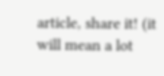article, share it! (it will mean a lot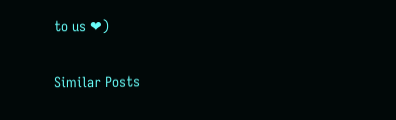to us ❤)

Similar Posts